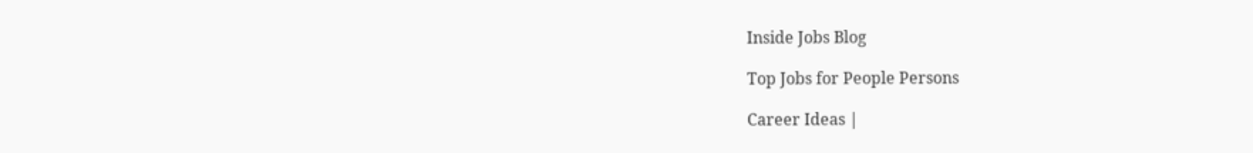Inside Jobs Blog

Top Jobs for People Persons

Career Ideas |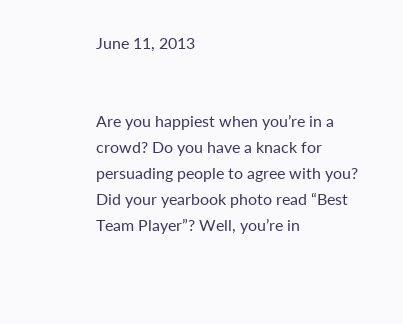June 11, 2013


Are you happiest when you’re in a crowd? Do you have a knack for persuading people to agree with you? Did your yearbook photo read “Best Team Player”? Well, you’re in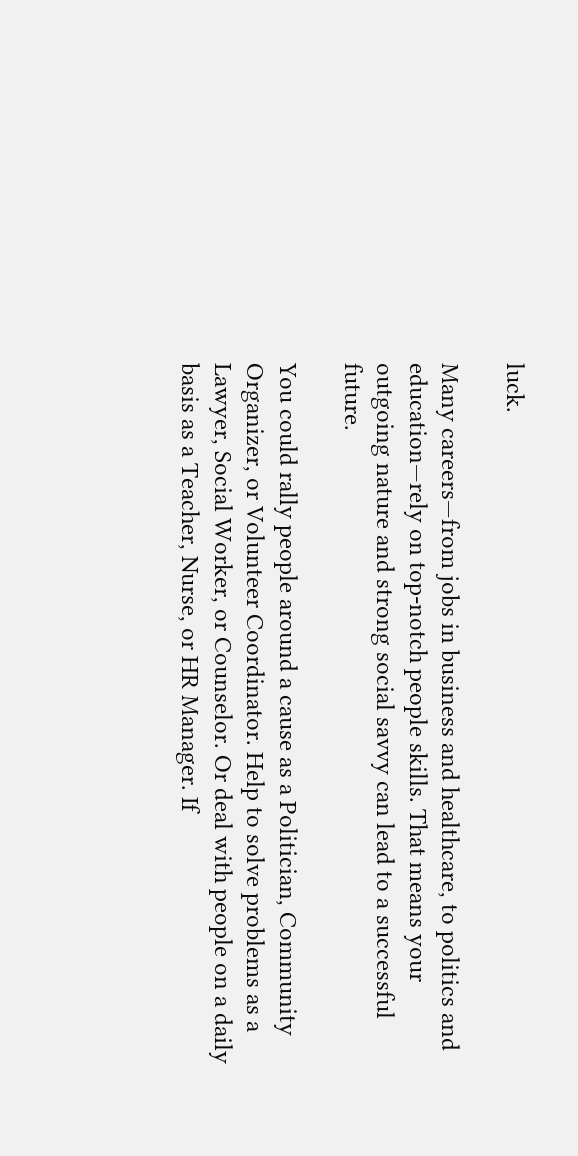luck.

Many careers—from jobs in business and healthcare, to politics and education—rely on top-notch people skills. That means your outgoing nature and strong social savvy can lead to a successful future.

You could rally people around a cause as a Politician, Community Organizer, or Volunteer Coordinator. Help to solve problems as a Lawyer, Social Worker, or Counselor. Or deal with people on a daily basis as a Teacher, Nurse, or HR Manager. If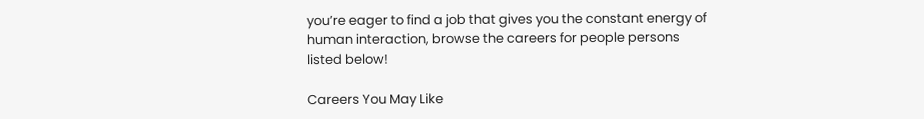you’re eager to find a job that gives you the constant energy of human interaction, browse the careers for people persons listed below!

Careers You May Like